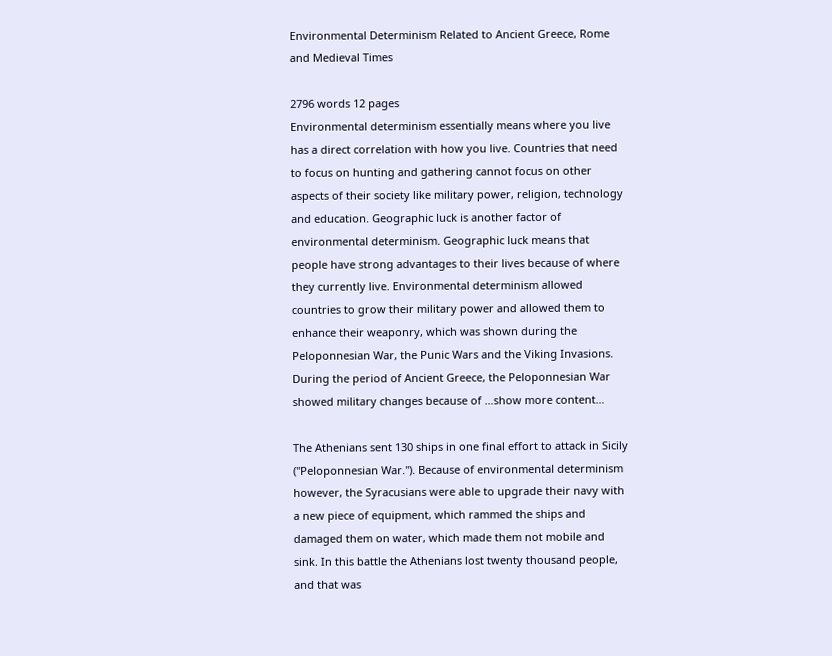Environmental Determinism Related to Ancient Greece, Rome and Medieval Times

2796 words 12 pages
Environmental determinism essentially means where you live has a direct correlation with how you live. Countries that need to focus on hunting and gathering cannot focus on other aspects of their society like military power, religion, technology and education. Geographic luck is another factor of environmental determinism. Geographic luck means that people have strong advantages to their lives because of where they currently live. Environmental determinism allowed countries to grow their military power and allowed them to enhance their weaponry, which was shown during the Peloponnesian War, the Punic Wars and the Viking Invasions. During the period of Ancient Greece, the Peloponnesian War showed military changes because of …show more content…

The Athenians sent 130 ships in one final effort to attack in Sicily ("Peloponnesian War."). Because of environmental determinism however, the Syracusians were able to upgrade their navy with a new piece of equipment, which rammed the ships and damaged them on water, which made them not mobile and sink. In this battle the Athenians lost twenty thousand people, and that was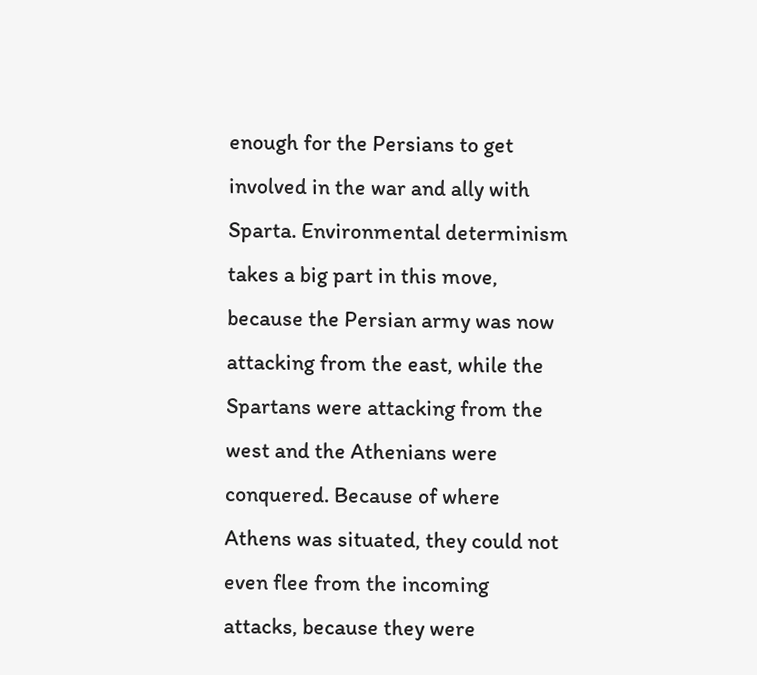enough for the Persians to get involved in the war and ally with Sparta. Environmental determinism takes a big part in this move, because the Persian army was now attacking from the east, while the Spartans were attacking from the west and the Athenians were conquered. Because of where Athens was situated, they could not even flee from the incoming attacks, because they were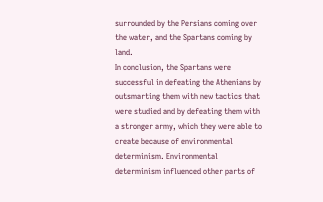surrounded by the Persians coming over the water, and the Spartans coming by land.
In conclusion, the Spartans were successful in defeating the Athenians by outsmarting them with new tactics that were studied and by defeating them with a stronger army, which they were able to create because of environmental determinism. Environmental determinism influenced other parts of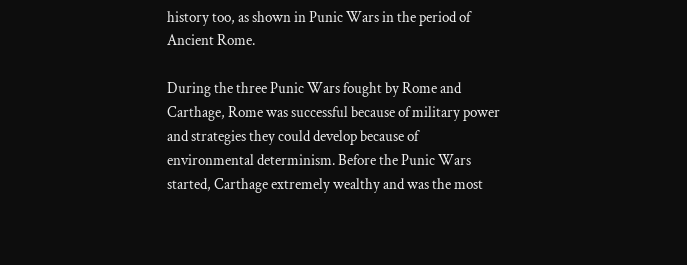history too, as shown in Punic Wars in the period of Ancient Rome.

During the three Punic Wars fought by Rome and Carthage, Rome was successful because of military power and strategies they could develop because of environmental determinism. Before the Punic Wars started, Carthage extremely wealthy and was the most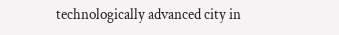technologically advanced city in